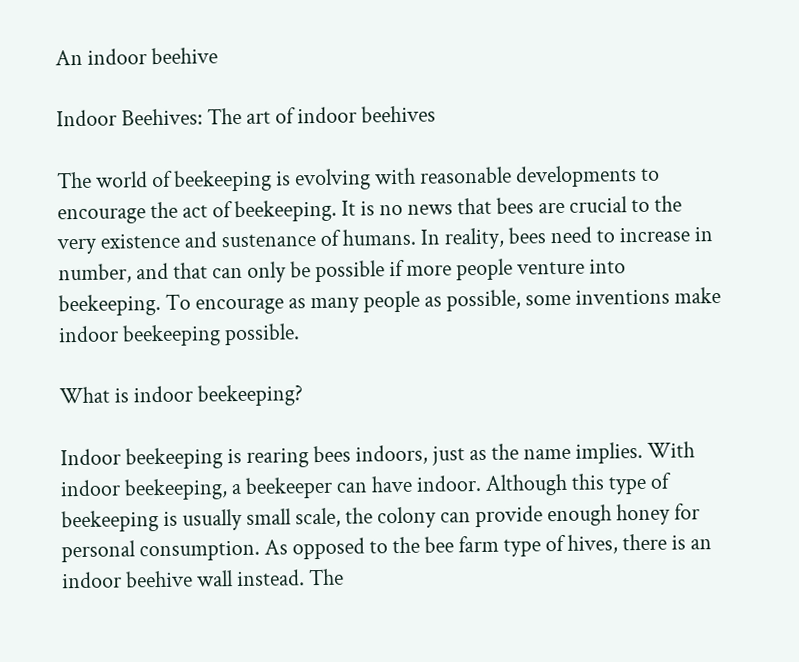An indoor beehive

Indoor Beehives: The art of indoor beehives

The world of beekeeping is evolving with reasonable developments to encourage the act of beekeeping. It is no news that bees are crucial to the very existence and sustenance of humans. In reality, bees need to increase in number, and that can only be possible if more people venture into beekeeping. To encourage as many people as possible, some inventions make indoor beekeeping possible.

What is indoor beekeeping?

Indoor beekeeping is rearing bees indoors, just as the name implies. With indoor beekeeping, a beekeeper can have indoor. Although this type of beekeeping is usually small scale, the colony can provide enough honey for personal consumption. As opposed to the bee farm type of hives, there is an indoor beehive wall instead. The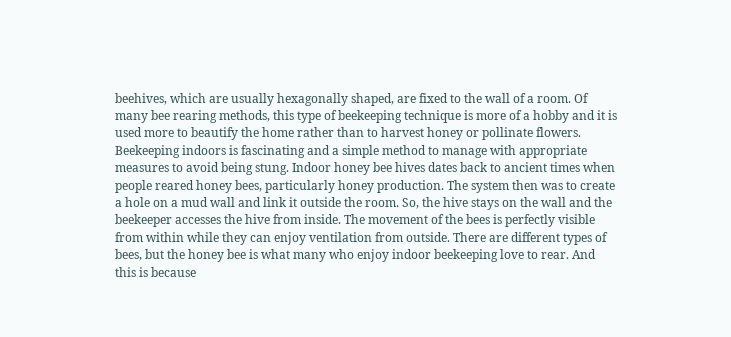beehives, which are usually hexagonally shaped, are fixed to the wall of a room. Of many bee rearing methods, this type of beekeeping technique is more of a hobby and it is used more to beautify the home rather than to harvest honey or pollinate flowers. Beekeeping indoors is fascinating and a simple method to manage with appropriate measures to avoid being stung. Indoor honey bee hives dates back to ancient times when people reared honey bees, particularly honey production. The system then was to create a hole on a mud wall and link it outside the room. So, the hive stays on the wall and the beekeeper accesses the hive from inside. The movement of the bees is perfectly visible from within while they can enjoy ventilation from outside. There are different types of bees, but the honey bee is what many who enjoy indoor beekeeping love to rear. And this is because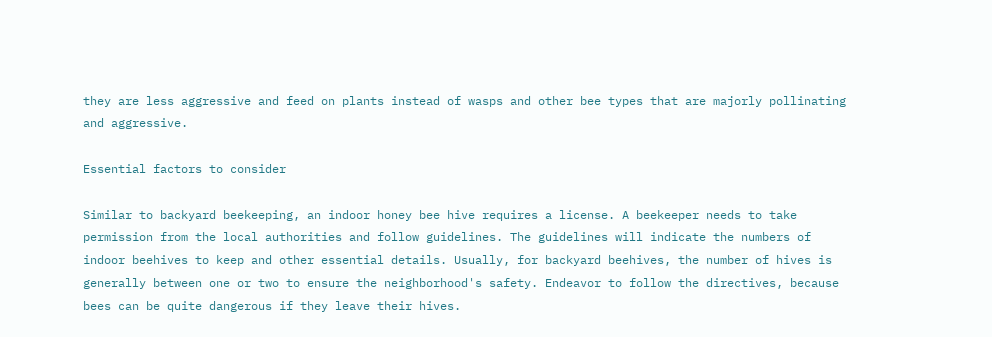they are less aggressive and feed on plants instead of wasps and other bee types that are majorly pollinating and aggressive.

Essential factors to consider

Similar to backyard beekeeping, an indoor honey bee hive requires a license. A beekeeper needs to take permission from the local authorities and follow guidelines. The guidelines will indicate the numbers of indoor beehives to keep and other essential details. Usually, for backyard beehives, the number of hives is generally between one or two to ensure the neighborhood's safety. Endeavor to follow the directives, because bees can be quite dangerous if they leave their hives.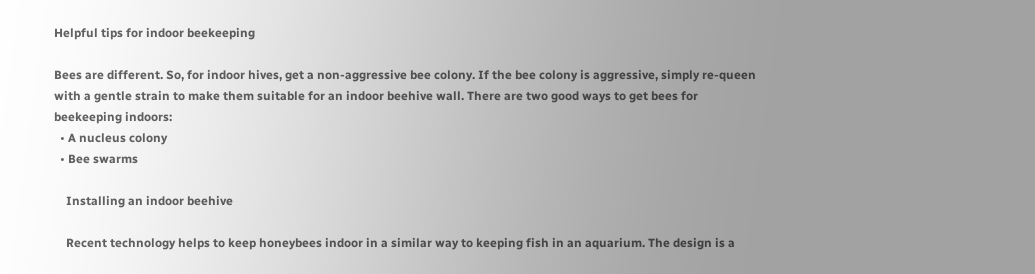Helpful tips for indoor beekeeping

Bees are different. So, for indoor hives, get a non-aggressive bee colony. If the bee colony is aggressive, simply re-queen with a gentle strain to make them suitable for an indoor beehive wall. There are two good ways to get bees for beekeeping indoors:
  • A nucleus colony
  • Bee swarms

    Installing an indoor beehive

    Recent technology helps to keep honeybees indoor in a similar way to keeping fish in an aquarium. The design is a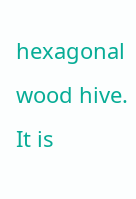hexagonal wood hive. It is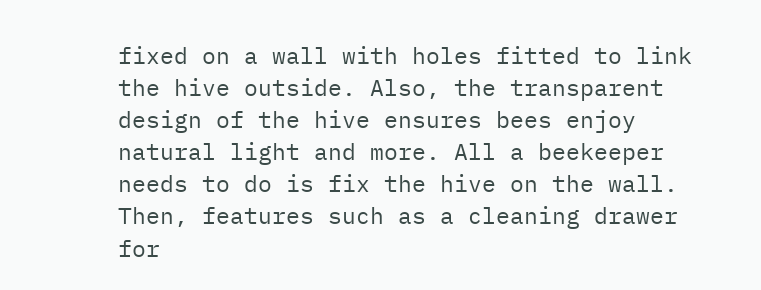fixed on a wall with holes fitted to link the hive outside. Also, the transparent design of the hive ensures bees enjoy natural light and more. All a beekeeper needs to do is fix the hive on the wall. Then, features such as a cleaning drawer for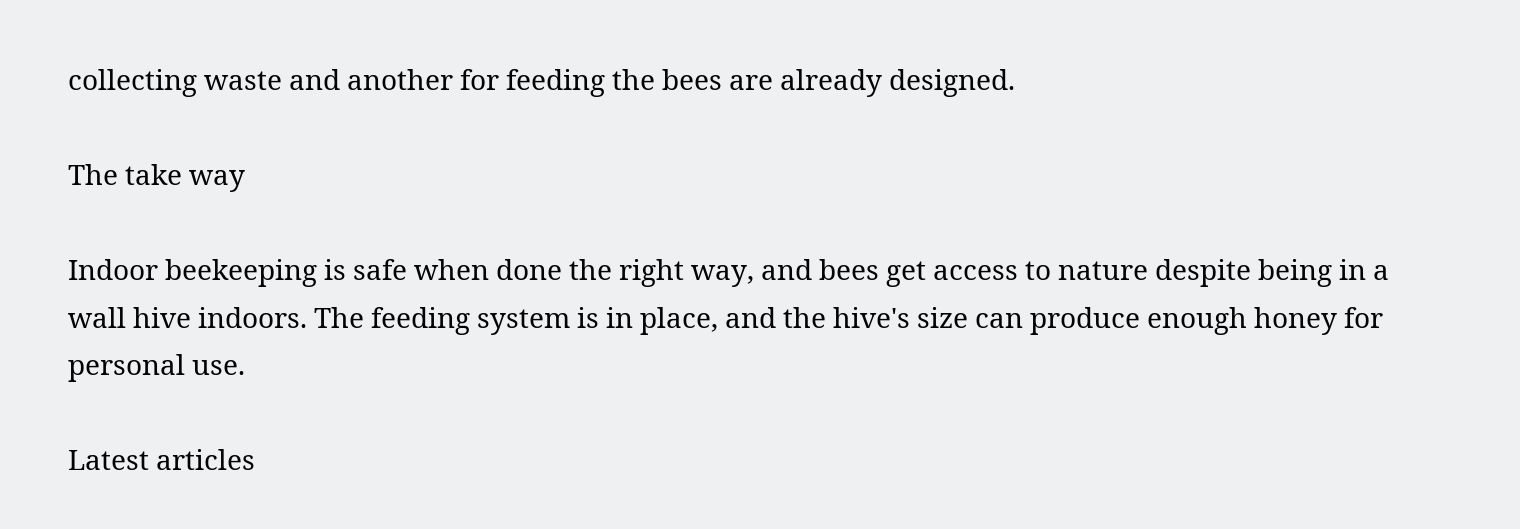collecting waste and another for feeding the bees are already designed.

The take way

Indoor beekeeping is safe when done the right way, and bees get access to nature despite being in a wall hive indoors. The feeding system is in place, and the hive's size can produce enough honey for personal use.

Latest articles